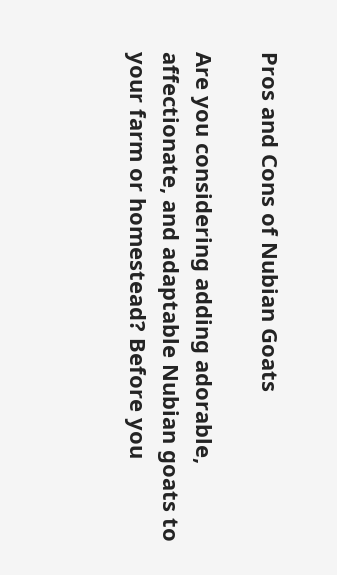Pros and Cons of Nubian Goats

Are you considering adding adorable, affectionate, and adaptable Nubian goats to your farm or homestead? Before you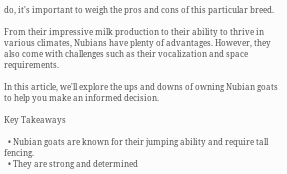do, it's important to weigh the pros and cons of this particular breed.

From their impressive milk production to their ability to thrive in various climates, Nubians have plenty of advantages. However, they also come with challenges such as their vocalization and space requirements.

In this article, we'll explore the ups and downs of owning Nubian goats to help you make an informed decision.

Key Takeaways

  • Nubian goats are known for their jumping ability and require tall fencing.
  • They are strong and determined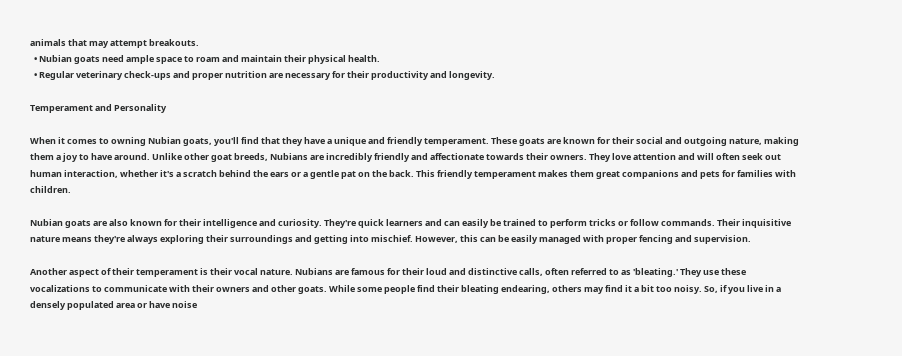animals that may attempt breakouts.
  • Nubian goats need ample space to roam and maintain their physical health.
  • Regular veterinary check-ups and proper nutrition are necessary for their productivity and longevity.

Temperament and Personality

When it comes to owning Nubian goats, you'll find that they have a unique and friendly temperament. These goats are known for their social and outgoing nature, making them a joy to have around. Unlike other goat breeds, Nubians are incredibly friendly and affectionate towards their owners. They love attention and will often seek out human interaction, whether it's a scratch behind the ears or a gentle pat on the back. This friendly temperament makes them great companions and pets for families with children.

Nubian goats are also known for their intelligence and curiosity. They're quick learners and can easily be trained to perform tricks or follow commands. Their inquisitive nature means they're always exploring their surroundings and getting into mischief. However, this can be easily managed with proper fencing and supervision.

Another aspect of their temperament is their vocal nature. Nubians are famous for their loud and distinctive calls, often referred to as 'bleating.' They use these vocalizations to communicate with their owners and other goats. While some people find their bleating endearing, others may find it a bit too noisy. So, if you live in a densely populated area or have noise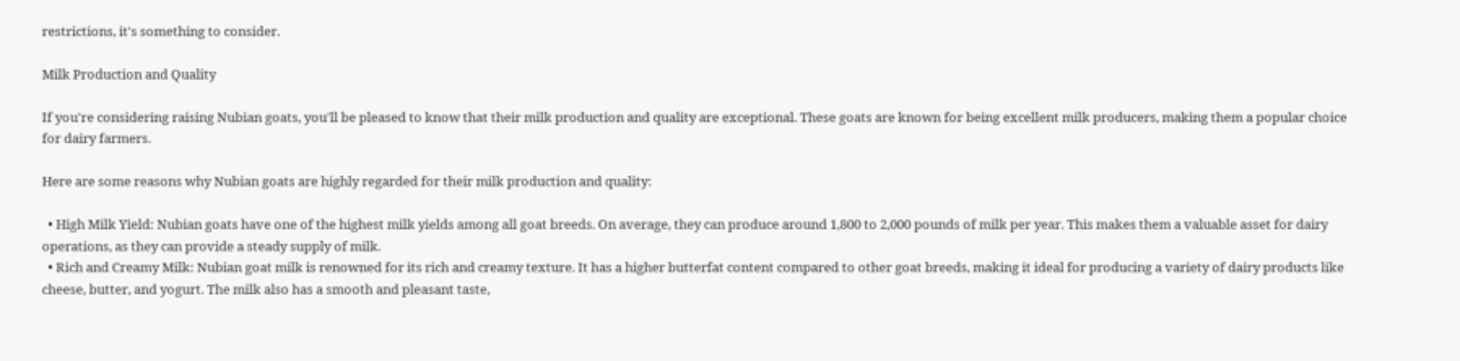restrictions, it's something to consider.

Milk Production and Quality

If you're considering raising Nubian goats, you'll be pleased to know that their milk production and quality are exceptional. These goats are known for being excellent milk producers, making them a popular choice for dairy farmers.

Here are some reasons why Nubian goats are highly regarded for their milk production and quality:

  • High Milk Yield: Nubian goats have one of the highest milk yields among all goat breeds. On average, they can produce around 1,800 to 2,000 pounds of milk per year. This makes them a valuable asset for dairy operations, as they can provide a steady supply of milk.
  • Rich and Creamy Milk: Nubian goat milk is renowned for its rich and creamy texture. It has a higher butterfat content compared to other goat breeds, making it ideal for producing a variety of dairy products like cheese, butter, and yogurt. The milk also has a smooth and pleasant taste,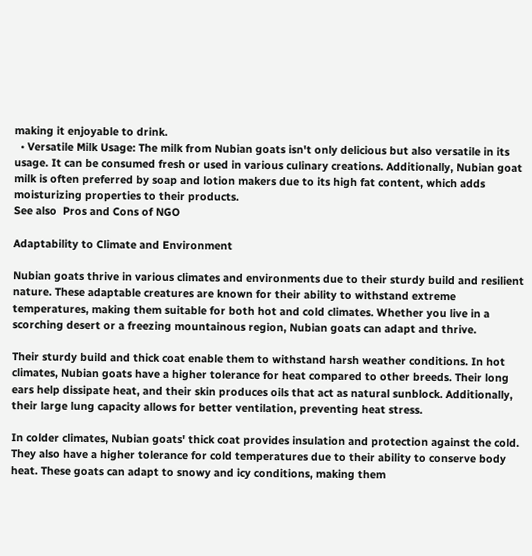making it enjoyable to drink.
  • Versatile Milk Usage: The milk from Nubian goats isn't only delicious but also versatile in its usage. It can be consumed fresh or used in various culinary creations. Additionally, Nubian goat milk is often preferred by soap and lotion makers due to its high fat content, which adds moisturizing properties to their products.
See also  Pros and Cons of NGO

Adaptability to Climate and Environment

Nubian goats thrive in various climates and environments due to their sturdy build and resilient nature. These adaptable creatures are known for their ability to withstand extreme temperatures, making them suitable for both hot and cold climates. Whether you live in a scorching desert or a freezing mountainous region, Nubian goats can adapt and thrive.

Their sturdy build and thick coat enable them to withstand harsh weather conditions. In hot climates, Nubian goats have a higher tolerance for heat compared to other breeds. Their long ears help dissipate heat, and their skin produces oils that act as natural sunblock. Additionally, their large lung capacity allows for better ventilation, preventing heat stress.

In colder climates, Nubian goats' thick coat provides insulation and protection against the cold. They also have a higher tolerance for cold temperatures due to their ability to conserve body heat. These goats can adapt to snowy and icy conditions, making them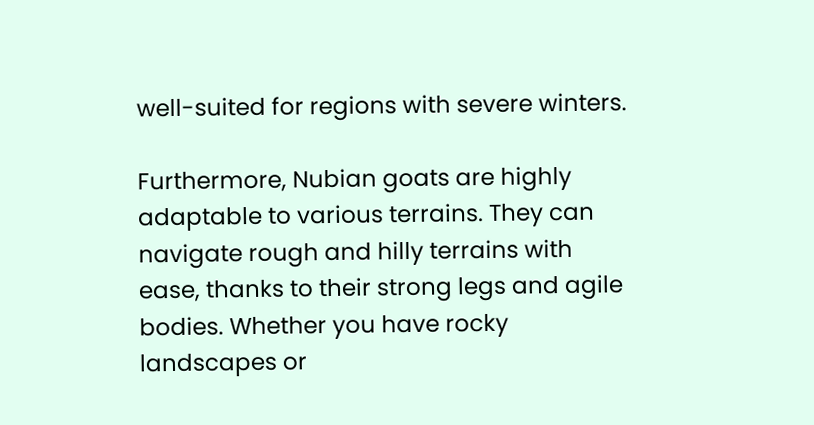well-suited for regions with severe winters.

Furthermore, Nubian goats are highly adaptable to various terrains. They can navigate rough and hilly terrains with ease, thanks to their strong legs and agile bodies. Whether you have rocky landscapes or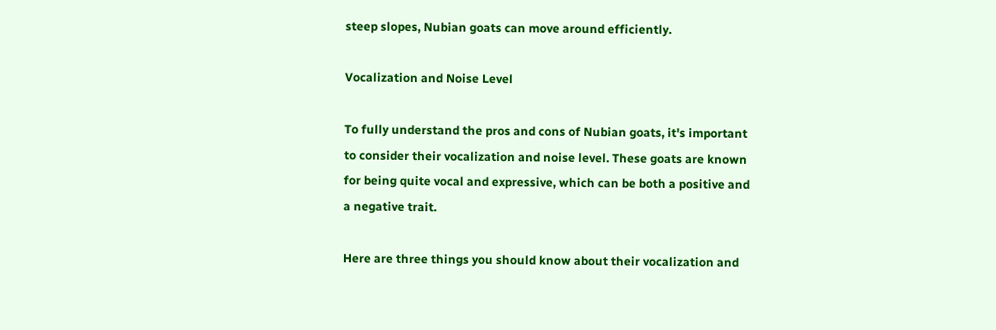steep slopes, Nubian goats can move around efficiently.

Vocalization and Noise Level

To fully understand the pros and cons of Nubian goats, it's important to consider their vocalization and noise level. These goats are known for being quite vocal and expressive, which can be both a positive and a negative trait.

Here are three things you should know about their vocalization and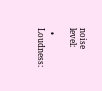noise level:

  • Loudness: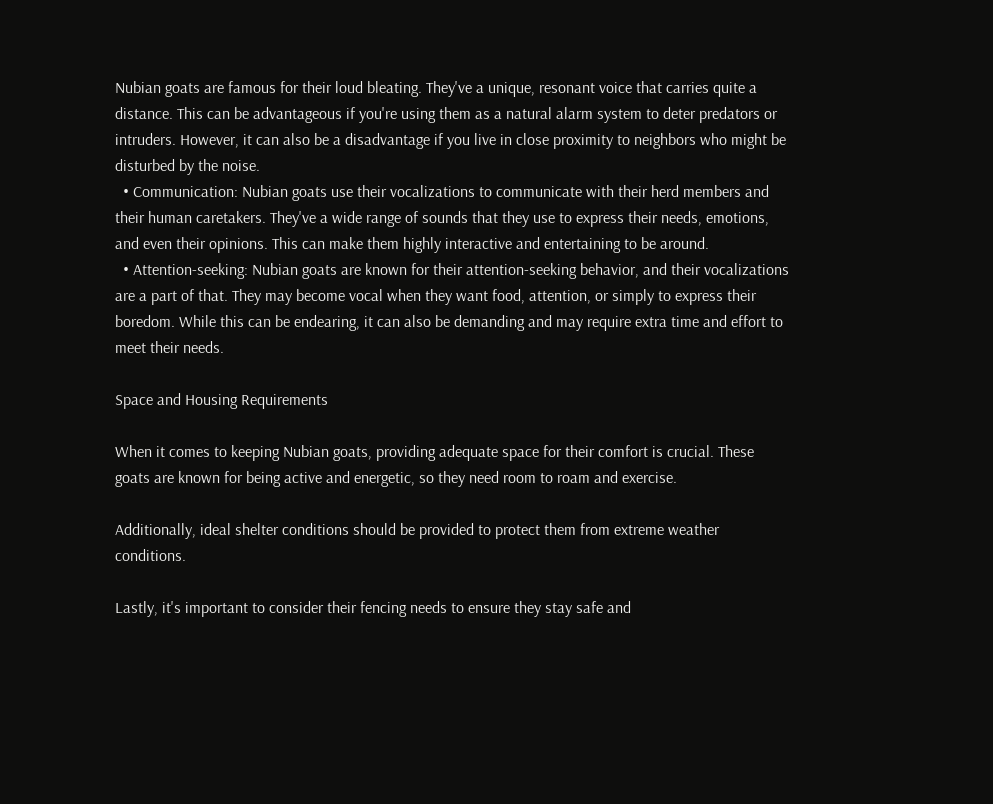Nubian goats are famous for their loud bleating. They've a unique, resonant voice that carries quite a distance. This can be advantageous if you're using them as a natural alarm system to deter predators or intruders. However, it can also be a disadvantage if you live in close proximity to neighbors who might be disturbed by the noise.
  • Communication: Nubian goats use their vocalizations to communicate with their herd members and their human caretakers. They've a wide range of sounds that they use to express their needs, emotions, and even their opinions. This can make them highly interactive and entertaining to be around.
  • Attention-seeking: Nubian goats are known for their attention-seeking behavior, and their vocalizations are a part of that. They may become vocal when they want food, attention, or simply to express their boredom. While this can be endearing, it can also be demanding and may require extra time and effort to meet their needs.

Space and Housing Requirements

When it comes to keeping Nubian goats, providing adequate space for their comfort is crucial. These goats are known for being active and energetic, so they need room to roam and exercise.

Additionally, ideal shelter conditions should be provided to protect them from extreme weather conditions.

Lastly, it's important to consider their fencing needs to ensure they stay safe and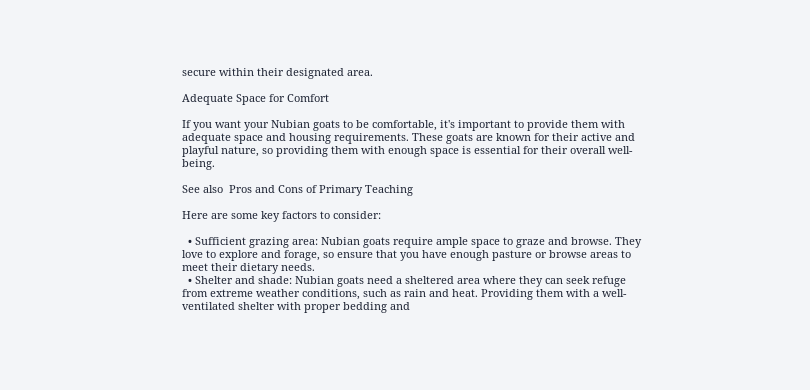secure within their designated area.

Adequate Space for Comfort

If you want your Nubian goats to be comfortable, it's important to provide them with adequate space and housing requirements. These goats are known for their active and playful nature, so providing them with enough space is essential for their overall well-being.

See also  Pros and Cons of Primary Teaching

Here are some key factors to consider:

  • Sufficient grazing area: Nubian goats require ample space to graze and browse. They love to explore and forage, so ensure that you have enough pasture or browse areas to meet their dietary needs.
  • Shelter and shade: Nubian goats need a sheltered area where they can seek refuge from extreme weather conditions, such as rain and heat. Providing them with a well-ventilated shelter with proper bedding and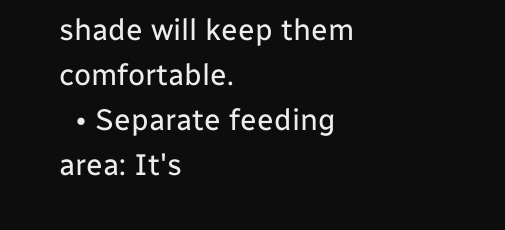shade will keep them comfortable.
  • Separate feeding area: It's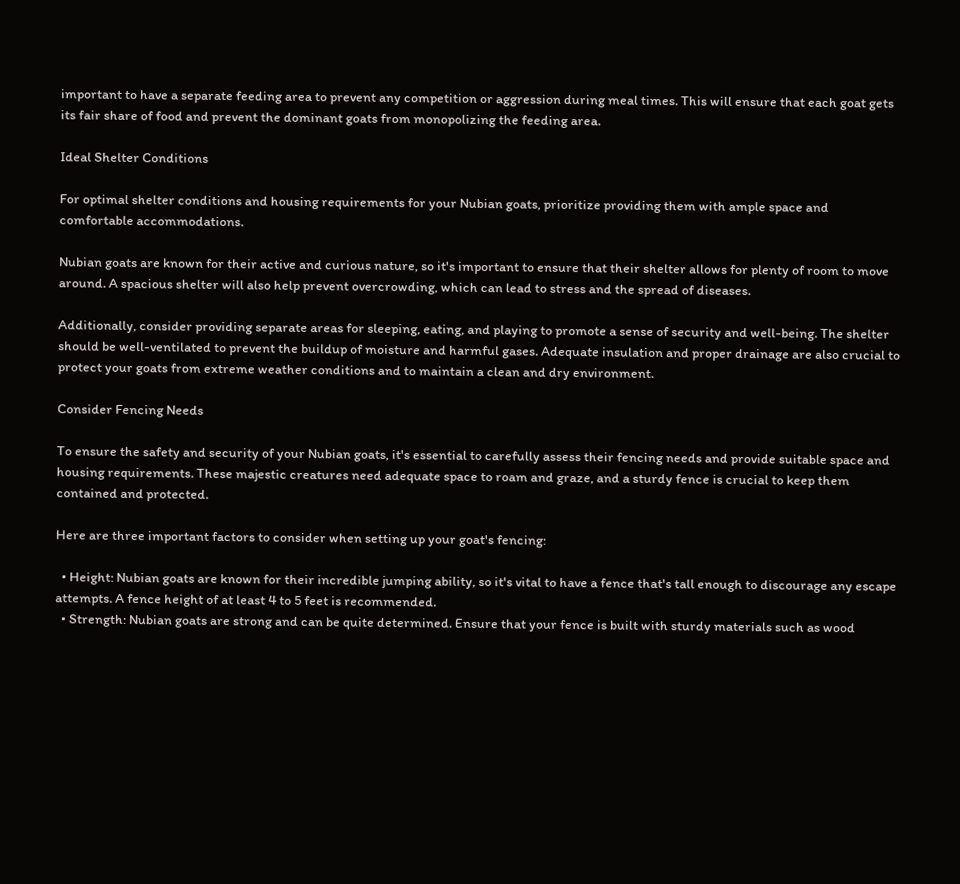important to have a separate feeding area to prevent any competition or aggression during meal times. This will ensure that each goat gets its fair share of food and prevent the dominant goats from monopolizing the feeding area.

Ideal Shelter Conditions

For optimal shelter conditions and housing requirements for your Nubian goats, prioritize providing them with ample space and comfortable accommodations.

Nubian goats are known for their active and curious nature, so it's important to ensure that their shelter allows for plenty of room to move around. A spacious shelter will also help prevent overcrowding, which can lead to stress and the spread of diseases.

Additionally, consider providing separate areas for sleeping, eating, and playing to promote a sense of security and well-being. The shelter should be well-ventilated to prevent the buildup of moisture and harmful gases. Adequate insulation and proper drainage are also crucial to protect your goats from extreme weather conditions and to maintain a clean and dry environment.

Consider Fencing Needs

To ensure the safety and security of your Nubian goats, it's essential to carefully assess their fencing needs and provide suitable space and housing requirements. These majestic creatures need adequate space to roam and graze, and a sturdy fence is crucial to keep them contained and protected.

Here are three important factors to consider when setting up your goat's fencing:

  • Height: Nubian goats are known for their incredible jumping ability, so it's vital to have a fence that's tall enough to discourage any escape attempts. A fence height of at least 4 to 5 feet is recommended.
  • Strength: Nubian goats are strong and can be quite determined. Ensure that your fence is built with sturdy materials such as wood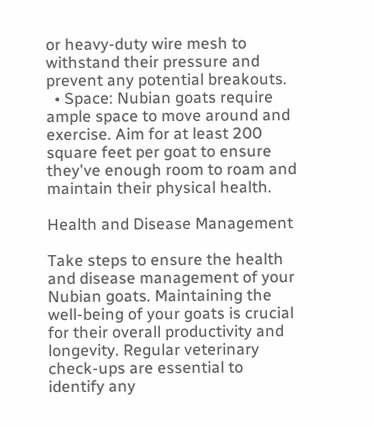or heavy-duty wire mesh to withstand their pressure and prevent any potential breakouts.
  • Space: Nubian goats require ample space to move around and exercise. Aim for at least 200 square feet per goat to ensure they've enough room to roam and maintain their physical health.

Health and Disease Management

Take steps to ensure the health and disease management of your Nubian goats. Maintaining the well-being of your goats is crucial for their overall productivity and longevity. Regular veterinary check-ups are essential to identify any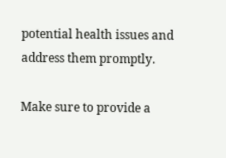potential health issues and address them promptly.

Make sure to provide a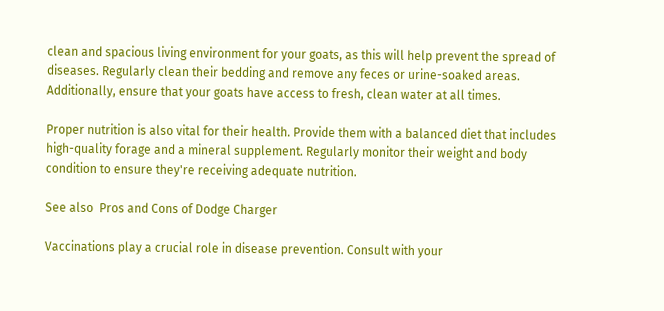clean and spacious living environment for your goats, as this will help prevent the spread of diseases. Regularly clean their bedding and remove any feces or urine-soaked areas. Additionally, ensure that your goats have access to fresh, clean water at all times.

Proper nutrition is also vital for their health. Provide them with a balanced diet that includes high-quality forage and a mineral supplement. Regularly monitor their weight and body condition to ensure they're receiving adequate nutrition.

See also  Pros and Cons of Dodge Charger

Vaccinations play a crucial role in disease prevention. Consult with your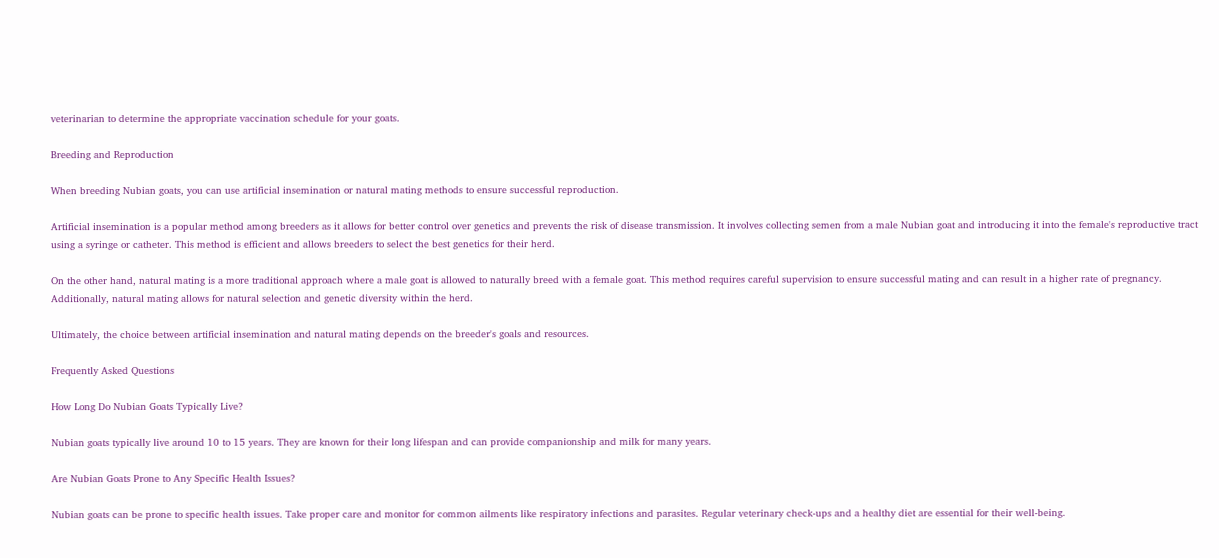veterinarian to determine the appropriate vaccination schedule for your goats.

Breeding and Reproduction

When breeding Nubian goats, you can use artificial insemination or natural mating methods to ensure successful reproduction.

Artificial insemination is a popular method among breeders as it allows for better control over genetics and prevents the risk of disease transmission. It involves collecting semen from a male Nubian goat and introducing it into the female's reproductive tract using a syringe or catheter. This method is efficient and allows breeders to select the best genetics for their herd.

On the other hand, natural mating is a more traditional approach where a male goat is allowed to naturally breed with a female goat. This method requires careful supervision to ensure successful mating and can result in a higher rate of pregnancy. Additionally, natural mating allows for natural selection and genetic diversity within the herd.

Ultimately, the choice between artificial insemination and natural mating depends on the breeder's goals and resources.

Frequently Asked Questions

How Long Do Nubian Goats Typically Live?

Nubian goats typically live around 10 to 15 years. They are known for their long lifespan and can provide companionship and milk for many years.

Are Nubian Goats Prone to Any Specific Health Issues?

Nubian goats can be prone to specific health issues. Take proper care and monitor for common ailments like respiratory infections and parasites. Regular veterinary check-ups and a healthy diet are essential for their well-being.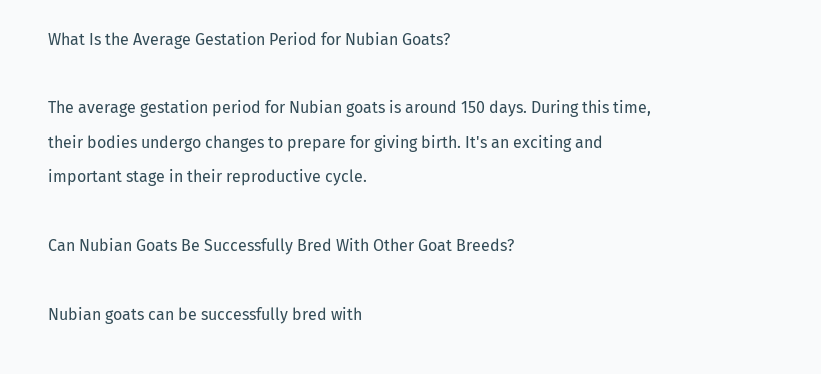What Is the Average Gestation Period for Nubian Goats?

The average gestation period for Nubian goats is around 150 days. During this time, their bodies undergo changes to prepare for giving birth. It's an exciting and important stage in their reproductive cycle.

Can Nubian Goats Be Successfully Bred With Other Goat Breeds?

Nubian goats can be successfully bred with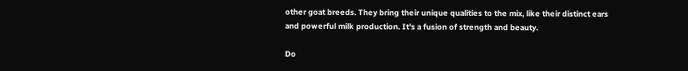other goat breeds. They bring their unique qualities to the mix, like their distinct ears and powerful milk production. It's a fusion of strength and beauty.

Do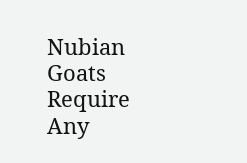Nubian Goats Require Any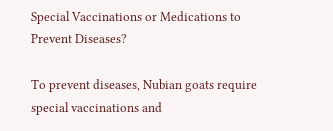Special Vaccinations or Medications to Prevent Diseases?

To prevent diseases, Nubian goats require special vaccinations and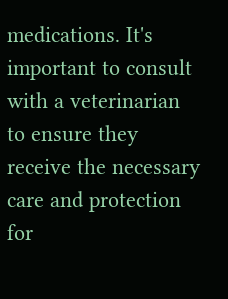medications. It's important to consult with a veterinarian to ensure they receive the necessary care and protection for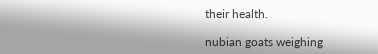their health.

nubian goats weighing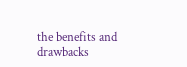the benefits and drawbacks